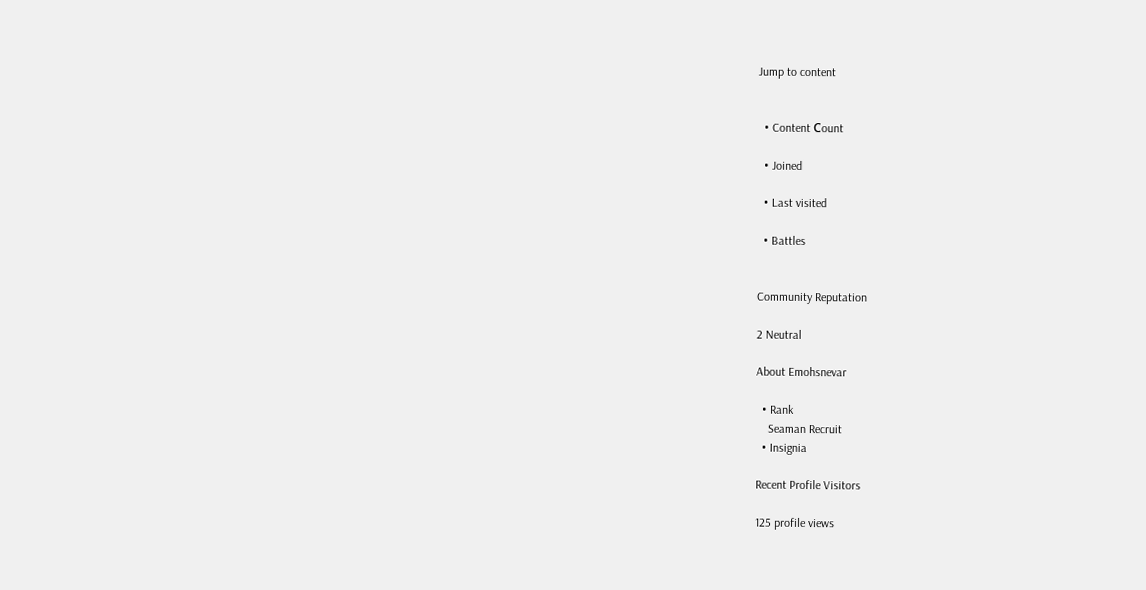Jump to content


  • Content Сount

  • Joined

  • Last visited

  • Battles


Community Reputation

2 Neutral

About Emohsnevar

  • Rank
    Seaman Recruit
  • Insignia

Recent Profile Visitors

125 profile views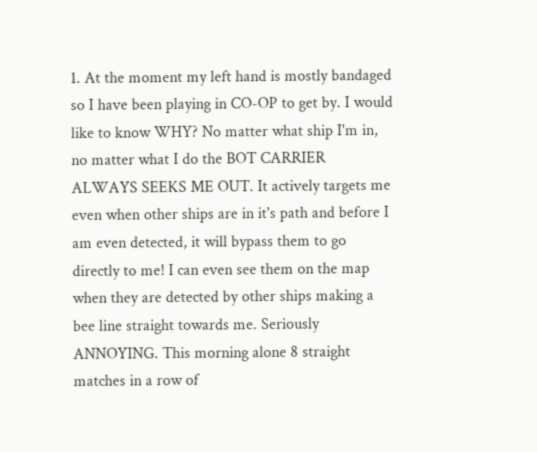1. At the moment my left hand is mostly bandaged so I have been playing in CO-OP to get by. I would like to know WHY? No matter what ship I'm in, no matter what I do the BOT CARRIER ALWAYS SEEKS ME OUT. It actively targets me even when other ships are in it's path and before I am even detected, it will bypass them to go directly to me! I can even see them on the map when they are detected by other ships making a bee line straight towards me. Seriously ANNOYING. This morning alone 8 straight matches in a row of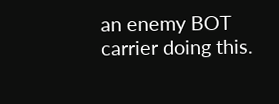an enemy BOT carrier doing this.